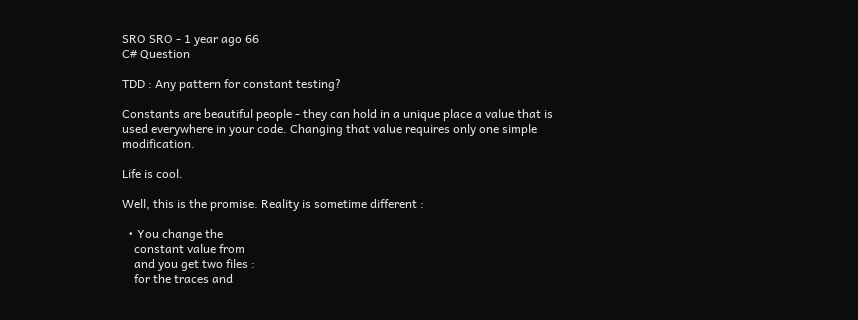SRO SRO - 1 year ago 66
C# Question

TDD : Any pattern for constant testing?

Constants are beautiful people - they can hold in a unique place a value that is used everywhere in your code. Changing that value requires only one simple modification.

Life is cool.

Well, this is the promise. Reality is sometime different :

  • You change the
    constant value from
    and you get two files :
    for the traces and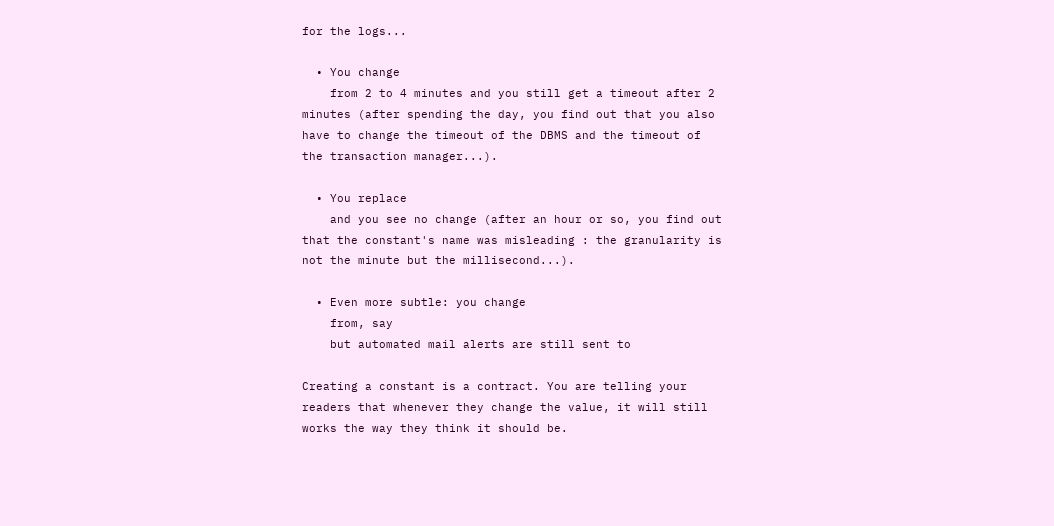for the logs...

  • You change
    from 2 to 4 minutes and you still get a timeout after 2 minutes (after spending the day, you find out that you also have to change the timeout of the DBMS and the timeout of the transaction manager...).

  • You replace
    and you see no change (after an hour or so, you find out that the constant's name was misleading : the granularity is not the minute but the millisecond...).

  • Even more subtle: you change
    from, say
    but automated mail alerts are still sent to

Creating a constant is a contract. You are telling your readers that whenever they change the value, it will still works the way they think it should be.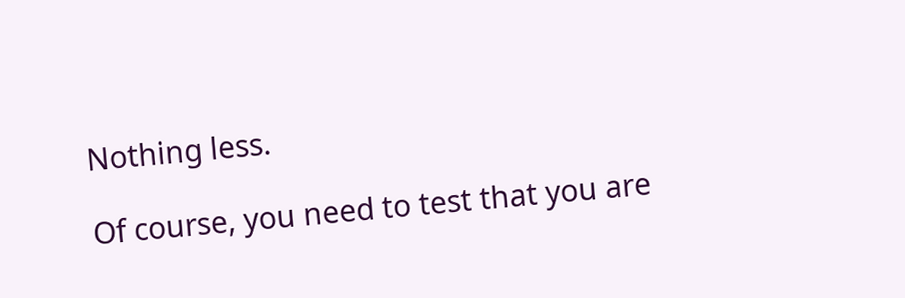Nothing less.

Of course, you need to test that you are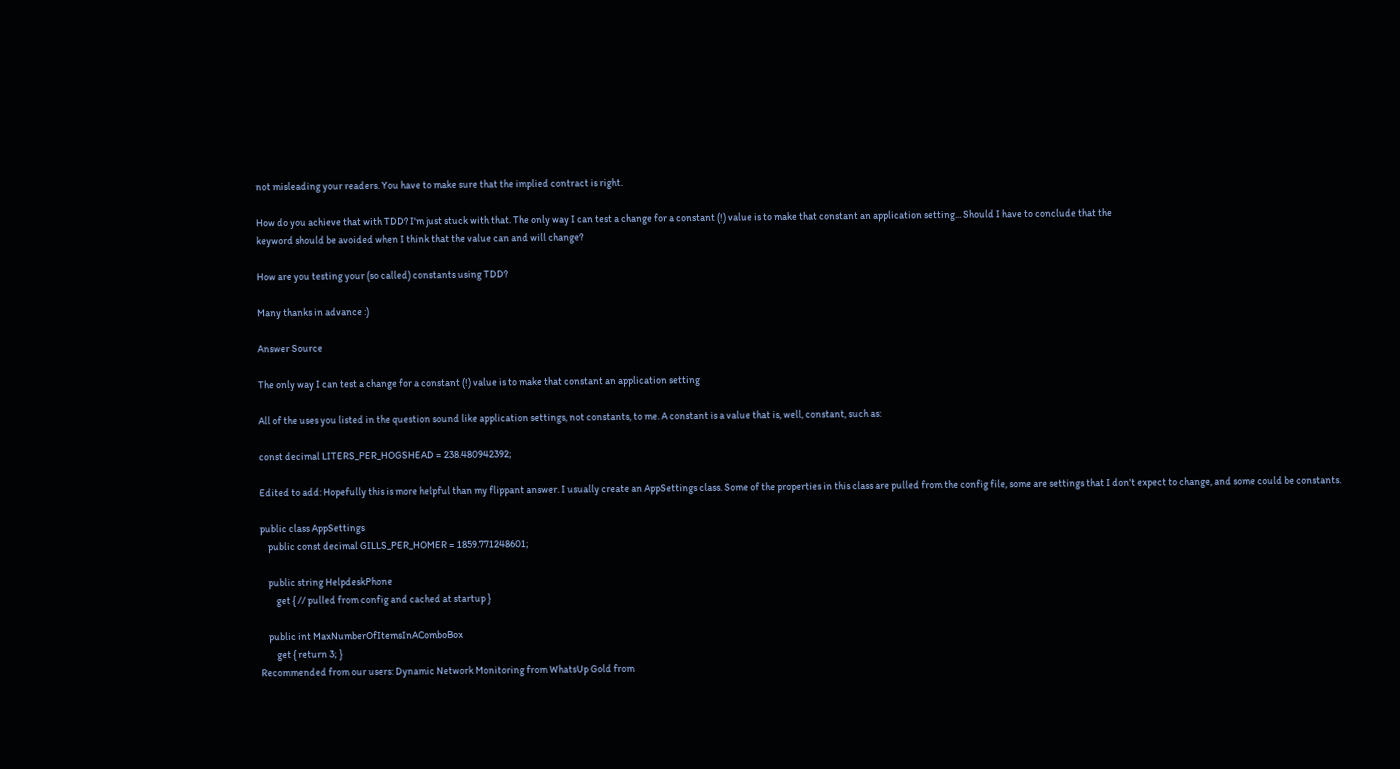not misleading your readers. You have to make sure that the implied contract is right.

How do you achieve that with TDD? I'm just stuck with that. The only way I can test a change for a constant (!) value is to make that constant an application setting... Should I have to conclude that the
keyword should be avoided when I think that the value can and will change?

How are you testing your (so called) constants using TDD?

Many thanks in advance :)

Answer Source

The only way I can test a change for a constant (!) value is to make that constant an application setting

All of the uses you listed in the question sound like application settings, not constants, to me. A constant is a value that is, well, constant, such as:

const decimal LITERS_PER_HOGSHEAD = 238.480942392;

Edited to add: Hopefully this is more helpful than my flippant answer. I usually create an AppSettings class. Some of the properties in this class are pulled from the config file, some are settings that I don't expect to change, and some could be constants.

public class AppSettings
    public const decimal GILLS_PER_HOMER = 1859.771248601;

    public string HelpdeskPhone
        get { // pulled from config and cached at startup }

    public int MaxNumberOfItemsInAComboBox
        get { return 3; }
Recommended from our users: Dynamic Network Monitoring from WhatsUp Gold from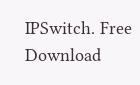IPSwitch. Free Download